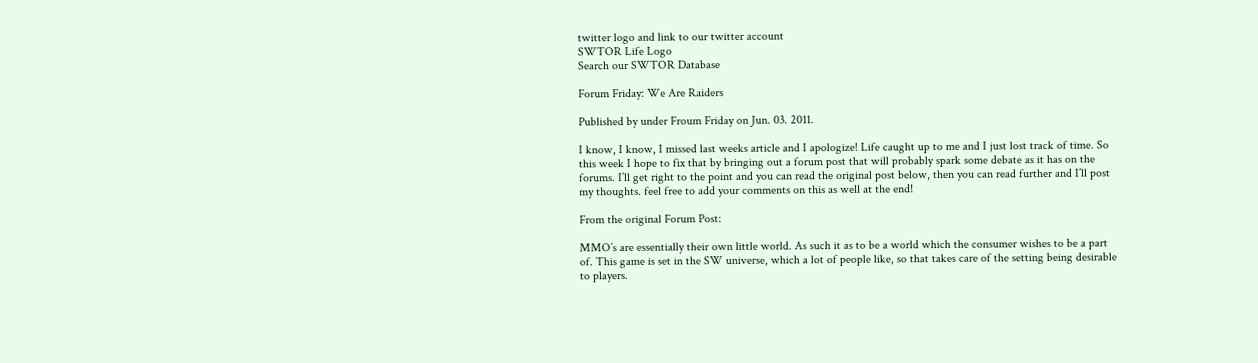twitter logo and link to our twitter account
SWTOR Life Logo
Search our SWTOR Database

Forum Friday: We Are Raiders

Published by under Froum Friday on Jun. 03. 2011.

I know, I know, I missed last weeks article and I apologize! Life caught up to me and I just lost track of time. So this week I hope to fix that by bringing out a forum post that will probably spark some debate as it has on the forums. I’ll get right to the point and you can read the original post below, then you can read further and I’ll post my thoughts. feel free to add your comments on this as well at the end!

From the original Forum Post:

MMO’s are essentially their own little world. As such it as to be a world which the consumer wishes to be a part of. This game is set in the SW universe, which a lot of people like, so that takes care of the setting being desirable to players.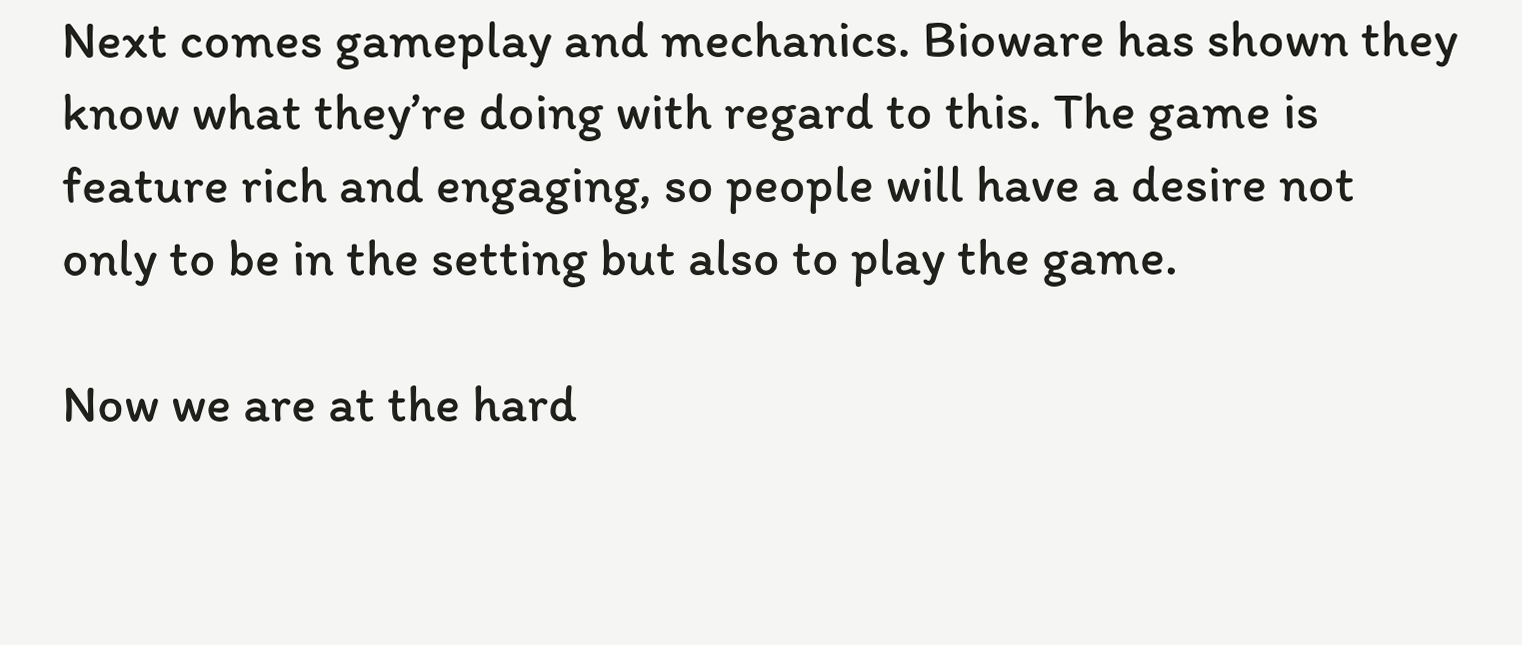Next comes gameplay and mechanics. Bioware has shown they know what they’re doing with regard to this. The game is feature rich and engaging, so people will have a desire not only to be in the setting but also to play the game.

Now we are at the hard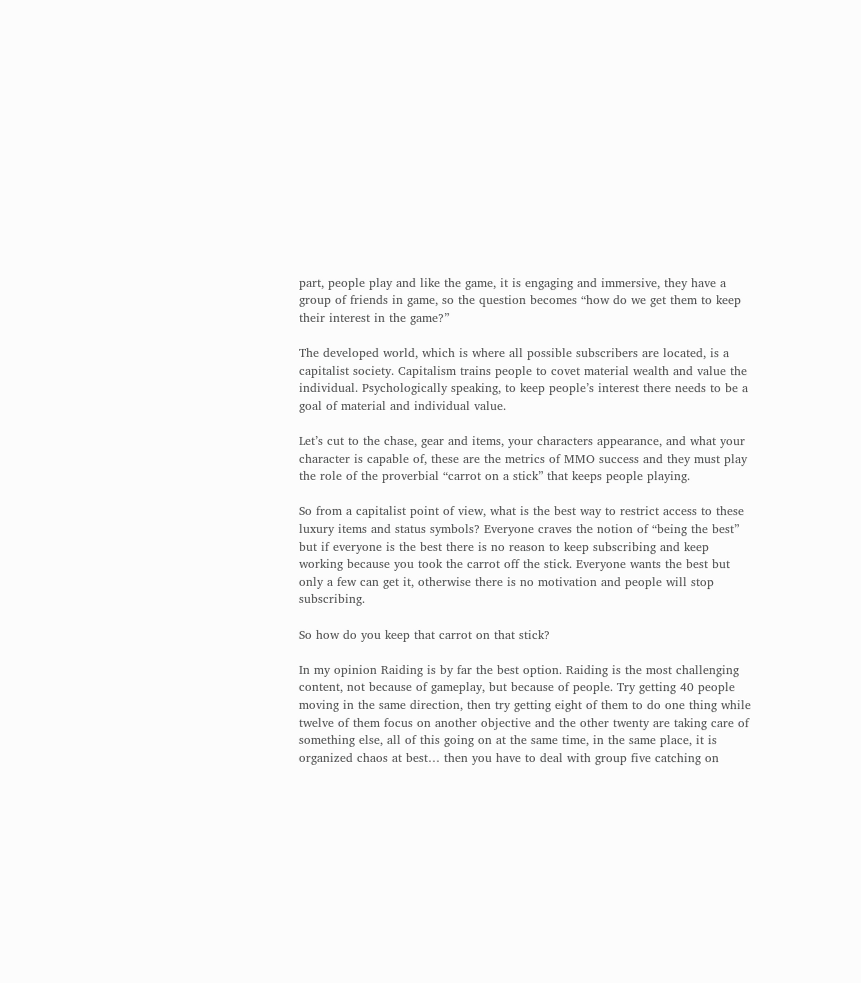part, people play and like the game, it is engaging and immersive, they have a group of friends in game, so the question becomes “how do we get them to keep their interest in the game?”

The developed world, which is where all possible subscribers are located, is a capitalist society. Capitalism trains people to covet material wealth and value the individual. Psychologically speaking, to keep people’s interest there needs to be a goal of material and individual value.

Let’s cut to the chase, gear and items, your characters appearance, and what your character is capable of, these are the metrics of MMO success and they must play the role of the proverbial “carrot on a stick” that keeps people playing.

So from a capitalist point of view, what is the best way to restrict access to these luxury items and status symbols? Everyone craves the notion of “being the best” but if everyone is the best there is no reason to keep subscribing and keep working because you took the carrot off the stick. Everyone wants the best but only a few can get it, otherwise there is no motivation and people will stop subscribing.

So how do you keep that carrot on that stick?

In my opinion Raiding is by far the best option. Raiding is the most challenging content, not because of gameplay, but because of people. Try getting 40 people moving in the same direction, then try getting eight of them to do one thing while twelve of them focus on another objective and the other twenty are taking care of something else, all of this going on at the same time, in the same place, it is organized chaos at best… then you have to deal with group five catching on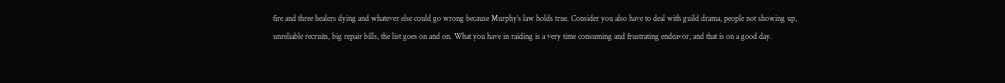fire and three healers dying and whatever else could go wrong because Murphy’s law holds true. Consider you also have to deal with guild drama, people not showing up, unreliable recruits, big repair bills, the list goes on and on. What you have in raiding is a very time consuming and frustrating endeavor, and that is on a good day.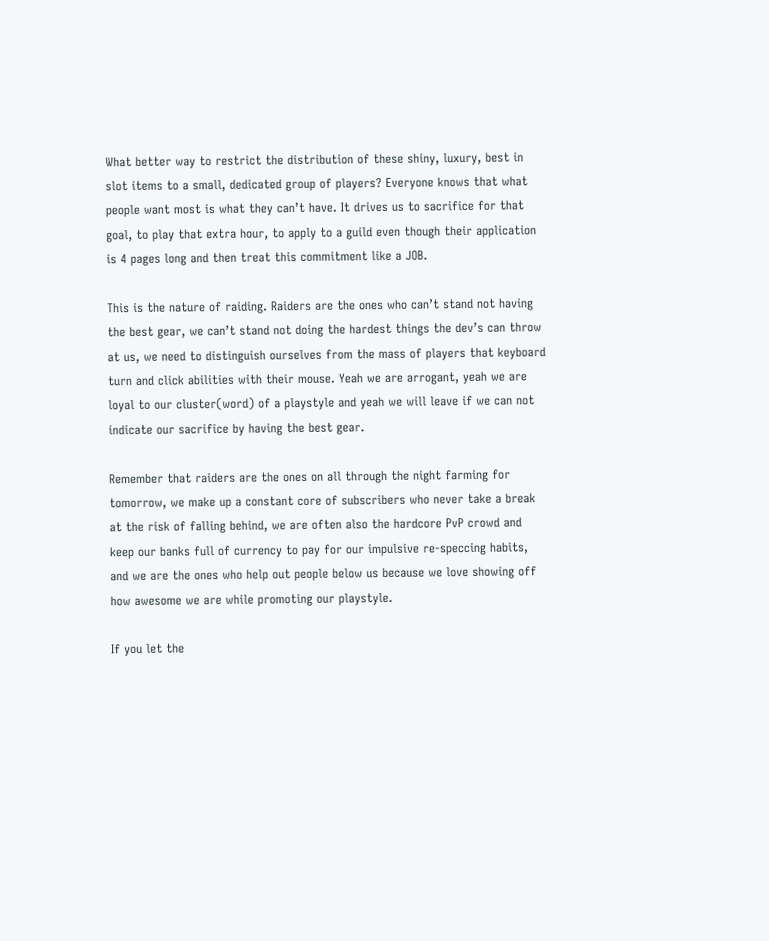What better way to restrict the distribution of these shiny, luxury, best in slot items to a small, dedicated group of players? Everyone knows that what people want most is what they can’t have. It drives us to sacrifice for that goal, to play that extra hour, to apply to a guild even though their application is 4 pages long and then treat this commitment like a JOB.

This is the nature of raiding. Raiders are the ones who can’t stand not having the best gear, we can’t stand not doing the hardest things the dev’s can throw at us, we need to distinguish ourselves from the mass of players that keyboard turn and click abilities with their mouse. Yeah we are arrogant, yeah we are loyal to our cluster(word) of a playstyle and yeah we will leave if we can not indicate our sacrifice by having the best gear.

Remember that raiders are the ones on all through the night farming for tomorrow, we make up a constant core of subscribers who never take a break at the risk of falling behind, we are often also the hardcore PvP crowd and keep our banks full of currency to pay for our impulsive re-speccing habits, and we are the ones who help out people below us because we love showing off how awesome we are while promoting our playstyle.

If you let the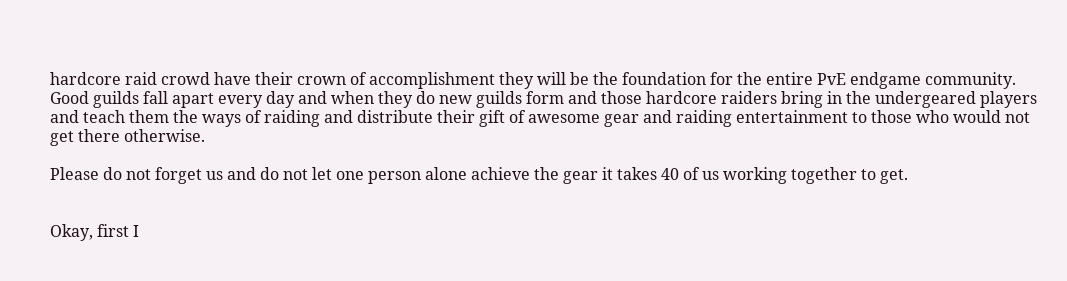hardcore raid crowd have their crown of accomplishment they will be the foundation for the entire PvE endgame community. Good guilds fall apart every day and when they do new guilds form and those hardcore raiders bring in the undergeared players and teach them the ways of raiding and distribute their gift of awesome gear and raiding entertainment to those who would not get there otherwise.

Please do not forget us and do not let one person alone achieve the gear it takes 40 of us working together to get.


Okay, first I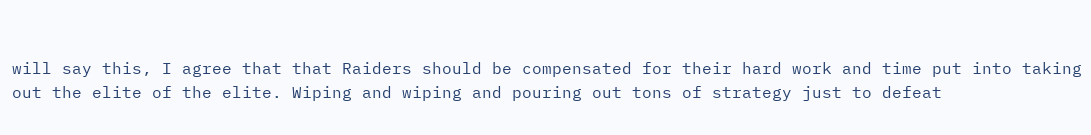will say this, I agree that that Raiders should be compensated for their hard work and time put into taking out the elite of the elite. Wiping and wiping and pouring out tons of strategy just to defeat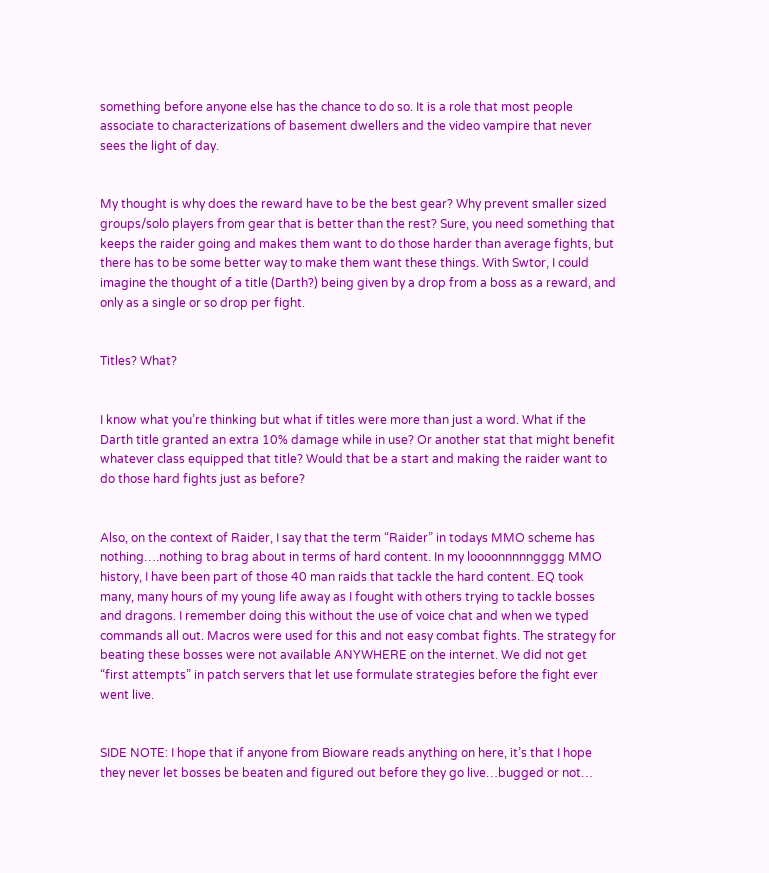something before anyone else has the chance to do so. It is a role that most people associate to characterizations of basement dwellers and the video vampire that never sees the light of day.


My thought is why does the reward have to be the best gear? Why prevent smaller sized groups/solo players from gear that is better than the rest? Sure, you need something that keeps the raider going and makes them want to do those harder than average fights, but there has to be some better way to make them want these things. With Swtor, I could imagine the thought of a title (Darth?) being given by a drop from a boss as a reward, and only as a single or so drop per fight.


Titles? What?


I know what you’re thinking but what if titles were more than just a word. What if the Darth title granted an extra 10% damage while in use? Or another stat that might benefit whatever class equipped that title? Would that be a start and making the raider want to do those hard fights just as before?


Also, on the context of Raider, I say that the term “Raider” in todays MMO scheme has nothing….nothing to brag about in terms of hard content. In my loooonnnnngggg MMO history, I have been part of those 40 man raids that tackle the hard content. EQ took many, many hours of my young life away as I fought with others trying to tackle bosses and dragons. I remember doing this without the use of voice chat and when we typed commands all out. Macros were used for this and not easy combat fights. The strategy for beating these bosses were not available ANYWHERE on the internet. We did not get “first attempts” in patch servers that let use formulate strategies before the fight ever went live.


SIDE NOTE: I hope that if anyone from Bioware reads anything on here, it’s that I hope they never let bosses be beaten and figured out before they go live…bugged or not…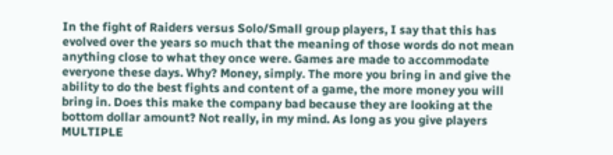In the fight of Raiders versus Solo/Small group players, I say that this has evolved over the years so much that the meaning of those words do not mean anything close to what they once were. Games are made to accommodate everyone these days. Why? Money, simply. The more you bring in and give the ability to do the best fights and content of a game, the more money you will bring in. Does this make the company bad because they are looking at the bottom dollar amount? Not really, in my mind. As long as you give players MULTIPLE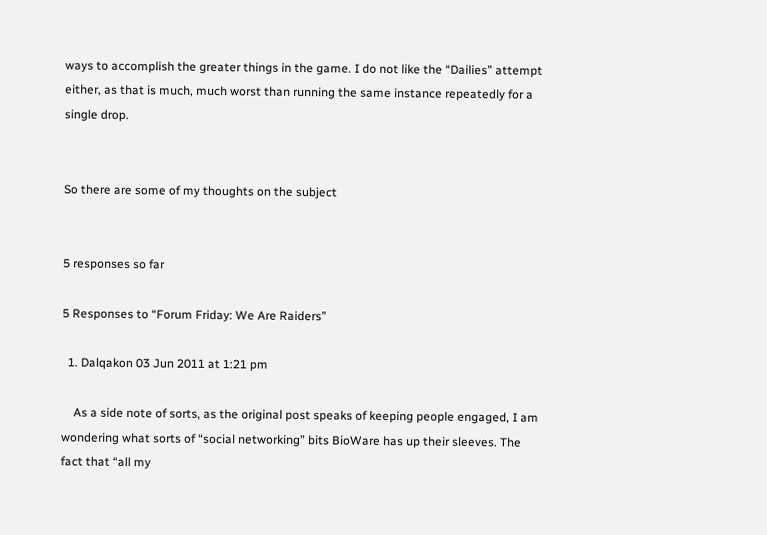ways to accomplish the greater things in the game. I do not like the “Dailies” attempt either, as that is much, much worst than running the same instance repeatedly for a single drop.


So there are some of my thoughts on the subject


5 responses so far

5 Responses to “Forum Friday: We Are Raiders”

  1. Dalqakon 03 Jun 2011 at 1:21 pm

    As a side note of sorts, as the original post speaks of keeping people engaged, I am wondering what sorts of “social networking” bits BioWare has up their sleeves. The fact that “all my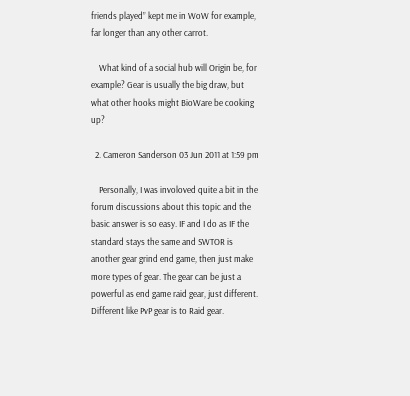friends played” kept me in WoW for example, far longer than any other carrot.

    What kind of a social hub will Origin be, for example? Gear is usually the big draw, but what other hooks might BioWare be cooking up?

  2. Cameron Sanderson 03 Jun 2011 at 1:59 pm

    Personally, I was involoved quite a bit in the forum discussions about this topic and the basic answer is so easy. IF and I do as IF the standard stays the same and SWTOR is another gear grind end game, then just make more types of gear. The gear can be just a powerful as end game raid gear, just different. Different like PvP gear is to Raid gear.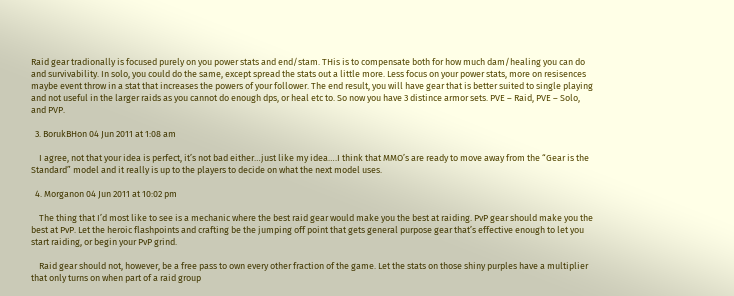Raid gear tradionally is focused purely on you power stats and end/stam. THis is to compensate both for how much dam/healing you can do and survivability. In solo, you could do the same, except spread the stats out a little more. Less focus on your power stats, more on resisences maybe event throw in a stat that increases the powers of your follower. The end result, you will have gear that is better suited to single playing and not useful in the larger raids as you cannot do enough dps, or heal etc to. So now you have 3 distince armor sets. PVE – Raid, PVE – Solo, and PVP.

  3. BorukBHon 04 Jun 2011 at 1:08 am

    I agree, not that your idea is perfect, it’s not bad either…just like my idea….I think that MMO’s are ready to move away from the “Gear is the Standard” model and it really is up to the players to decide on what the next model uses.

  4. Morganon 04 Jun 2011 at 10:02 pm

    The thing that I’d most like to see is a mechanic where the best raid gear would make you the best at raiding. PvP gear should make you the best at PvP. Let the heroic flashpoints and crafting be the jumping off point that gets general purpose gear that’s effective enough to let you start raiding, or begin your PvP grind.

    Raid gear should not, however, be a free pass to own every other fraction of the game. Let the stats on those shiny purples have a multiplier that only turns on when part of a raid group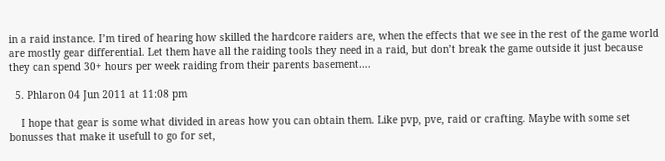in a raid instance. I’m tired of hearing how skilled the hardcore raiders are, when the effects that we see in the rest of the game world are mostly gear differential. Let them have all the raiding tools they need in a raid, but don’t break the game outside it just because they can spend 30+ hours per week raiding from their parents basement….

  5. Phlaron 04 Jun 2011 at 11:08 pm

    I hope that gear is some what divided in areas how you can obtain them. Like pvp, pve, raid or crafting. Maybe with some set bonusses that make it usefull to go for set,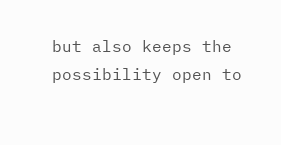but also keeps the possibility open to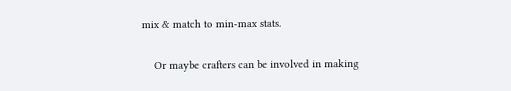mix & match to min-max stats.

    Or maybe crafters can be involved in making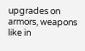upgrades on armors, weapons like in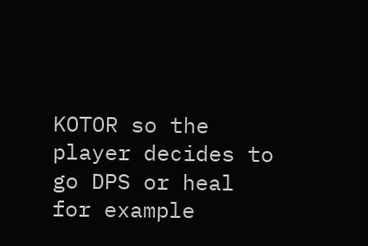KOTOR so the player decides to go DPS or heal for example